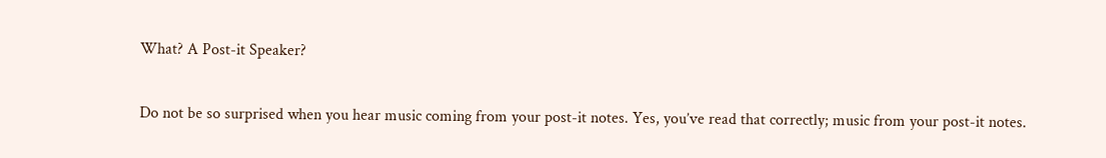What? A Post-it Speaker?

Do not be so surprised when you hear music coming from your post-it notes. Yes, you’ve read that correctly; music from your post-it notes.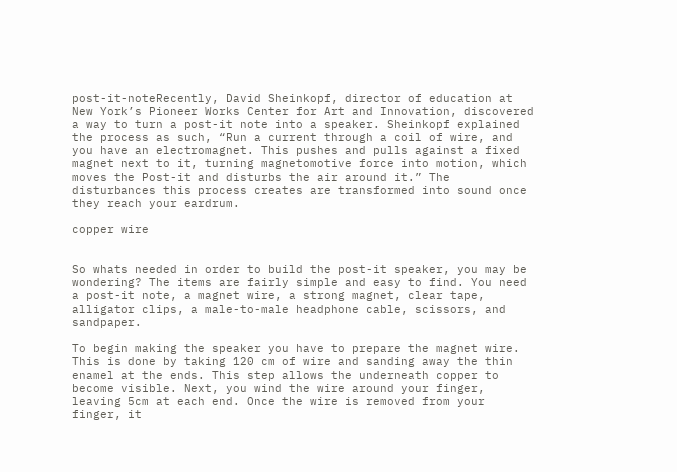post-it-noteRecently, David Sheinkopf, director of education at New York’s Pioneer Works Center for Art and Innovation, discovered a way to turn a post-it note into a speaker. Sheinkopf explained the process as such, “Run a current through a coil of wire, and you have an electromagnet. This pushes and pulls against a fixed magnet next to it, turning magnetomotive force into motion, which moves the Post-it and disturbs the air around it.” The disturbances this process creates are transformed into sound once they reach your eardrum.

copper wire


So whats needed in order to build the post-it speaker, you may be wondering? The items are fairly simple and easy to find. You need a post-it note, a magnet wire, a strong magnet, clear tape, alligator clips, a male-to-male headphone cable, scissors, and sandpaper.

To begin making the speaker you have to prepare the magnet wire. This is done by taking 120 cm of wire and sanding away the thin enamel at the ends. This step allows the underneath copper to become visible. Next, you wind the wire around your finger, leaving 5cm at each end. Once the wire is removed from your finger, it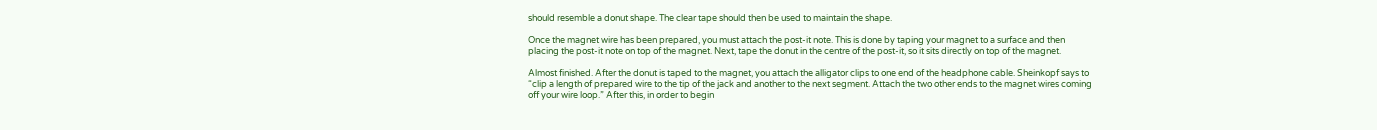should resemble a donut shape. The clear tape should then be used to maintain the shape.

Once the magnet wire has been prepared, you must attach the post-it note. This is done by taping your magnet to a surface and then placing the post-it note on top of the magnet. Next, tape the donut in the centre of the post-it, so it sits directly on top of the magnet.

Almost finished. After the donut is taped to the magnet, you attach the alligator clips to one end of the headphone cable. Sheinkopf says to “clip a length of prepared wire to the tip of the jack and another to the next segment. Attach the two other ends to the magnet wires coming off your wire loop.” After this, in order to begin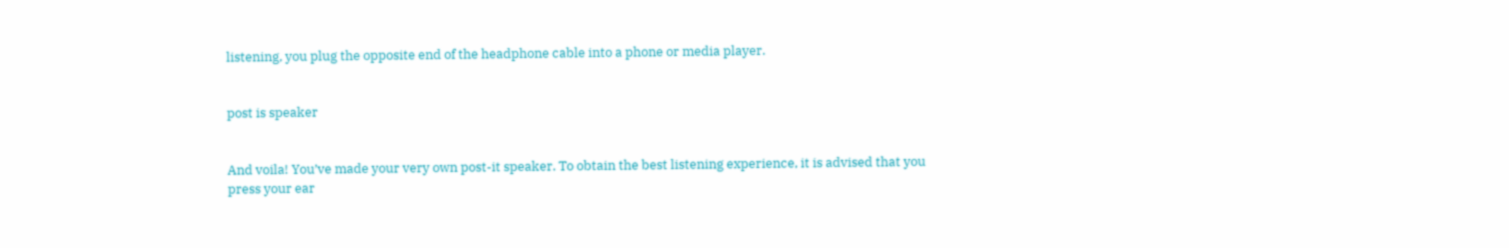listening, you plug the opposite end of the headphone cable into a phone or media player.


post is speaker


And voila! You’ve made your very own post-it speaker. To obtain the best listening experience, it is advised that you press your ear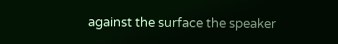against the surface the speaker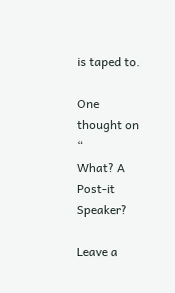is taped to.

One thought on “
What? A Post-it Speaker?

Leave a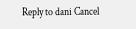Reply to dani Cancel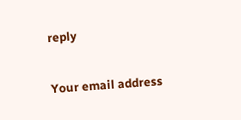reply

Your email address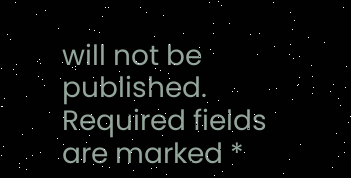will not be published. Required fields are marked *